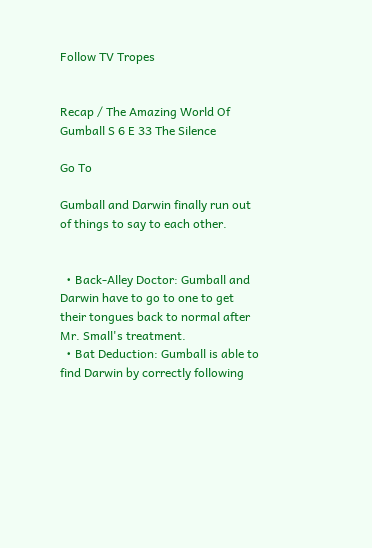Follow TV Tropes


Recap / The Amazing World Of Gumball S 6 E 33 The Silence

Go To

Gumball and Darwin finally run out of things to say to each other.


  • Back-Alley Doctor: Gumball and Darwin have to go to one to get their tongues back to normal after Mr. Small's treatment.
  • Bat Deduction: Gumball is able to find Darwin by correctly following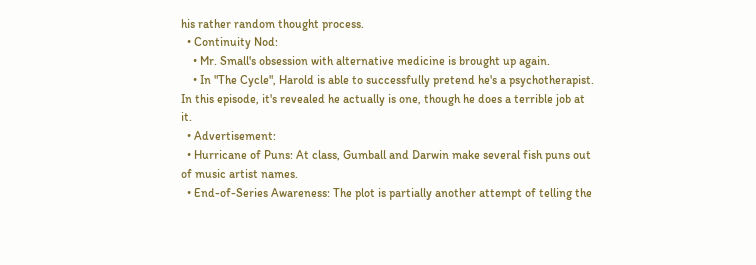his rather random thought process.
  • Continuity Nod:
    • Mr. Small's obsession with alternative medicine is brought up again.
    • In "The Cycle", Harold is able to successfully pretend he's a psychotherapist. In this episode, it's revealed he actually is one, though he does a terrible job at it.
  • Advertisement:
  • Hurricane of Puns: At class, Gumball and Darwin make several fish puns out of music artist names.
  • End-of-Series Awareness: The plot is partially another attempt of telling the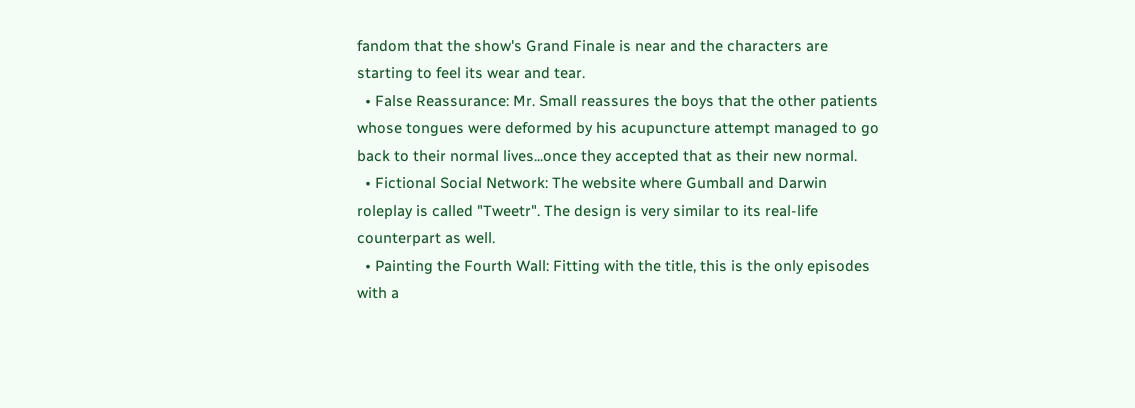fandom that the show's Grand Finale is near and the characters are starting to feel its wear and tear.
  • False Reassurance: Mr. Small reassures the boys that the other patients whose tongues were deformed by his acupuncture attempt managed to go back to their normal lives...once they accepted that as their new normal.
  • Fictional Social Network: The website where Gumball and Darwin roleplay is called "Tweetr". The design is very similar to its real-life counterpart as well.
  • Painting the Fourth Wall: Fitting with the title, this is the only episodes with a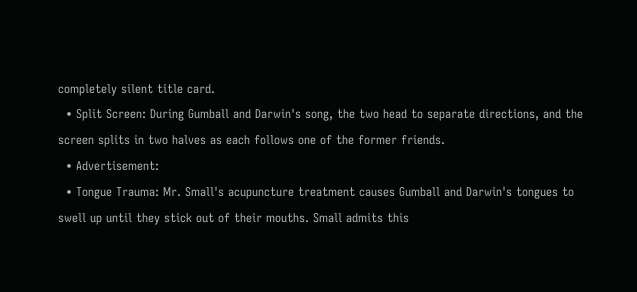completely silent title card.
  • Split Screen: During Gumball and Darwin's song, the two head to separate directions, and the screen splits in two halves as each follows one of the former friends.
  • Advertisement:
  • Tongue Trauma: Mr. Small's acupuncture treatment causes Gumball and Darwin's tongues to swell up until they stick out of their mouths. Small admits this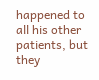happened to all his other patients, but they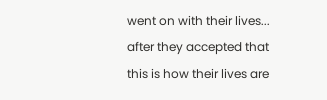went on with their lives... after they accepted that this is how their lives are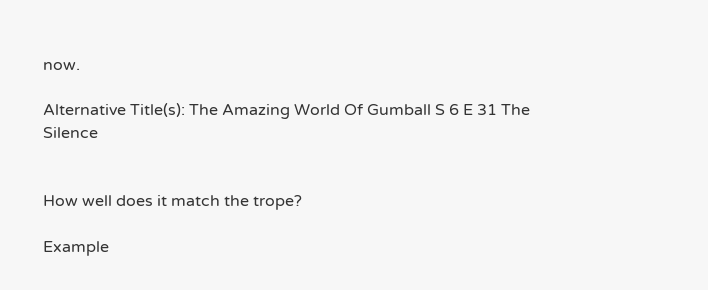now.

Alternative Title(s): The Amazing World Of Gumball S 6 E 31 The Silence


How well does it match the trope?

Example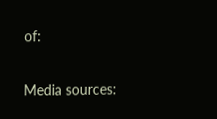of:


Media sources: